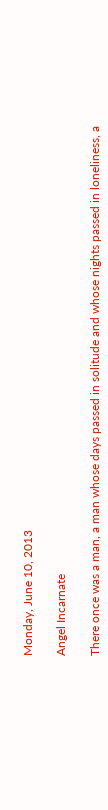Monday, June 10, 2013

Angel Incarnate

There once was a man, a man whose days passed in solitude and whose nights passed in loneliness, a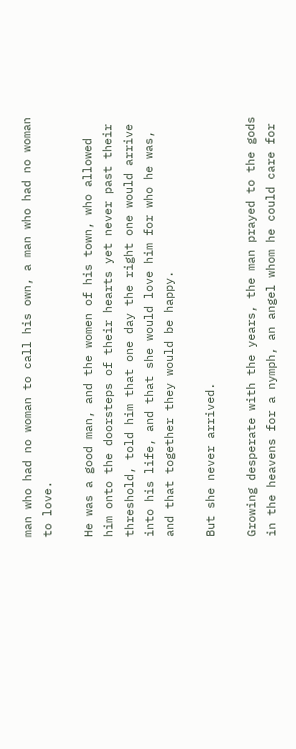man who had no woman to call his own, a man who had no woman to love.

He was a good man, and the women of his town, who allowed him onto the doorsteps of their hearts yet never past their threshold, told him that one day the right one would arrive into his life, and that she would love him for who he was, and that together they would be happy.

But she never arrived.

Growing desperate with the years, the man prayed to the gods in the heavens for a nymph, an angel whom he could care for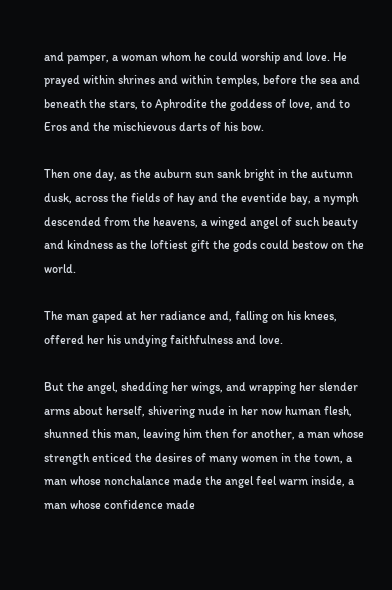and pamper, a woman whom he could worship and love. He prayed within shrines and within temples, before the sea and beneath the stars, to Aphrodite the goddess of love, and to Eros and the mischievous darts of his bow.

Then one day, as the auburn sun sank bright in the autumn dusk, across the fields of hay and the eventide bay, a nymph descended from the heavens, a winged angel of such beauty and kindness as the loftiest gift the gods could bestow on the world.

The man gaped at her radiance and, falling on his knees, offered her his undying faithfulness and love.

But the angel, shedding her wings, and wrapping her slender arms about herself, shivering nude in her now human flesh, shunned this man, leaving him then for another, a man whose strength enticed the desires of many women in the town, a man whose nonchalance made the angel feel warm inside, a man whose confidence made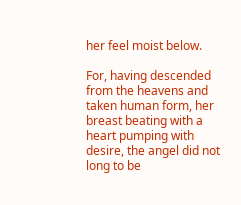her feel moist below.

For, having descended from the heavens and taken human form, her breast beating with a heart pumping with desire, the angel did not long to be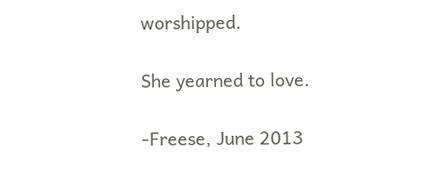worshipped.

She yearned to love.

-Freese, June 2013